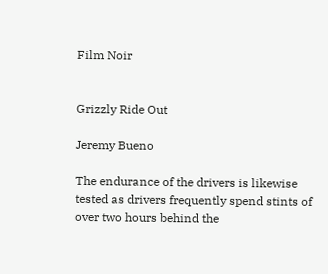Film Noir


Grizzly Ride Out

Jeremy Bueno

The endurance of the drivers is likewise tested as drivers frequently spend stints of over two hours behind the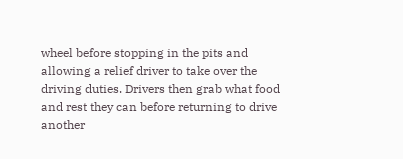wheel before stopping in the pits and allowing a relief driver to take over the driving duties. Drivers then grab what food and rest they can before returning to drive another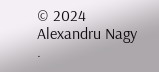© 2024 Alexandru Nagy .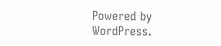Powered by WordPress.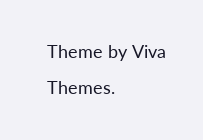Theme by Viva Themes.